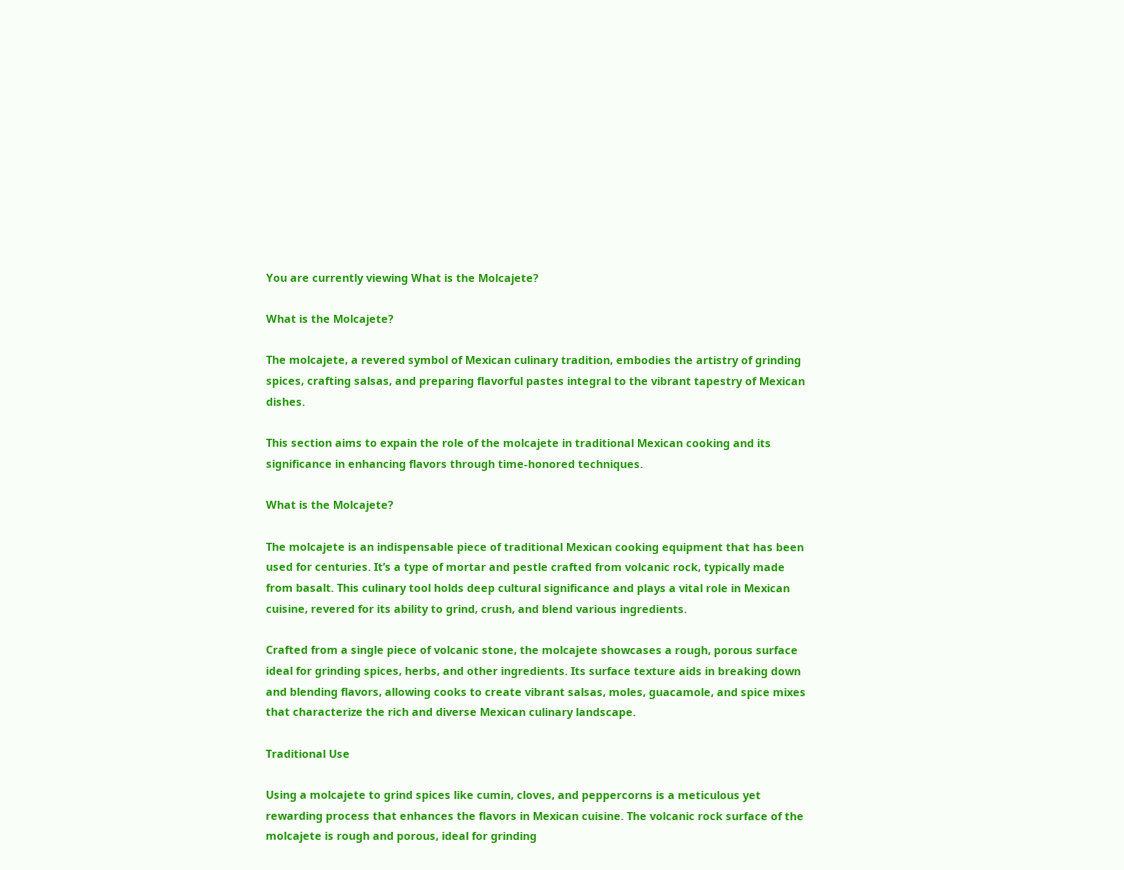You are currently viewing What is the Molcajete?

What is the Molcajete?

The molcajete, a revered symbol of Mexican culinary tradition, embodies the artistry of grinding spices, crafting salsas, and preparing flavorful pastes integral to the vibrant tapestry of Mexican dishes.

This section aims to expain the role of the molcajete in traditional Mexican cooking and its significance in enhancing flavors through time-honored techniques.

What is the Molcajete?

The molcajete is an indispensable piece of traditional Mexican cooking equipment that has been used for centuries. It’s a type of mortar and pestle crafted from volcanic rock, typically made from basalt. This culinary tool holds deep cultural significance and plays a vital role in Mexican cuisine, revered for its ability to grind, crush, and blend various ingredients.

Crafted from a single piece of volcanic stone, the molcajete showcases a rough, porous surface ideal for grinding spices, herbs, and other ingredients. Its surface texture aids in breaking down and blending flavors, allowing cooks to create vibrant salsas, moles, guacamole, and spice mixes that characterize the rich and diverse Mexican culinary landscape.

Traditional Use

Using a molcajete to grind spices like cumin, cloves, and peppercorns is a meticulous yet rewarding process that enhances the flavors in Mexican cuisine. The volcanic rock surface of the molcajete is rough and porous, ideal for grinding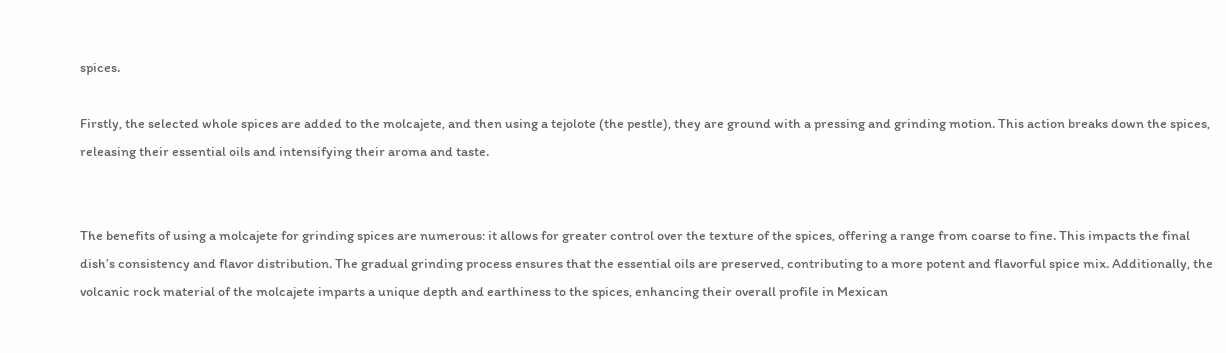spices.

Firstly, the selected whole spices are added to the molcajete, and then using a tejolote (the pestle), they are ground with a pressing and grinding motion. This action breaks down the spices, releasing their essential oils and intensifying their aroma and taste.


The benefits of using a molcajete for grinding spices are numerous: it allows for greater control over the texture of the spices, offering a range from coarse to fine. This impacts the final dish’s consistency and flavor distribution. The gradual grinding process ensures that the essential oils are preserved, contributing to a more potent and flavorful spice mix. Additionally, the volcanic rock material of the molcajete imparts a unique depth and earthiness to the spices, enhancing their overall profile in Mexican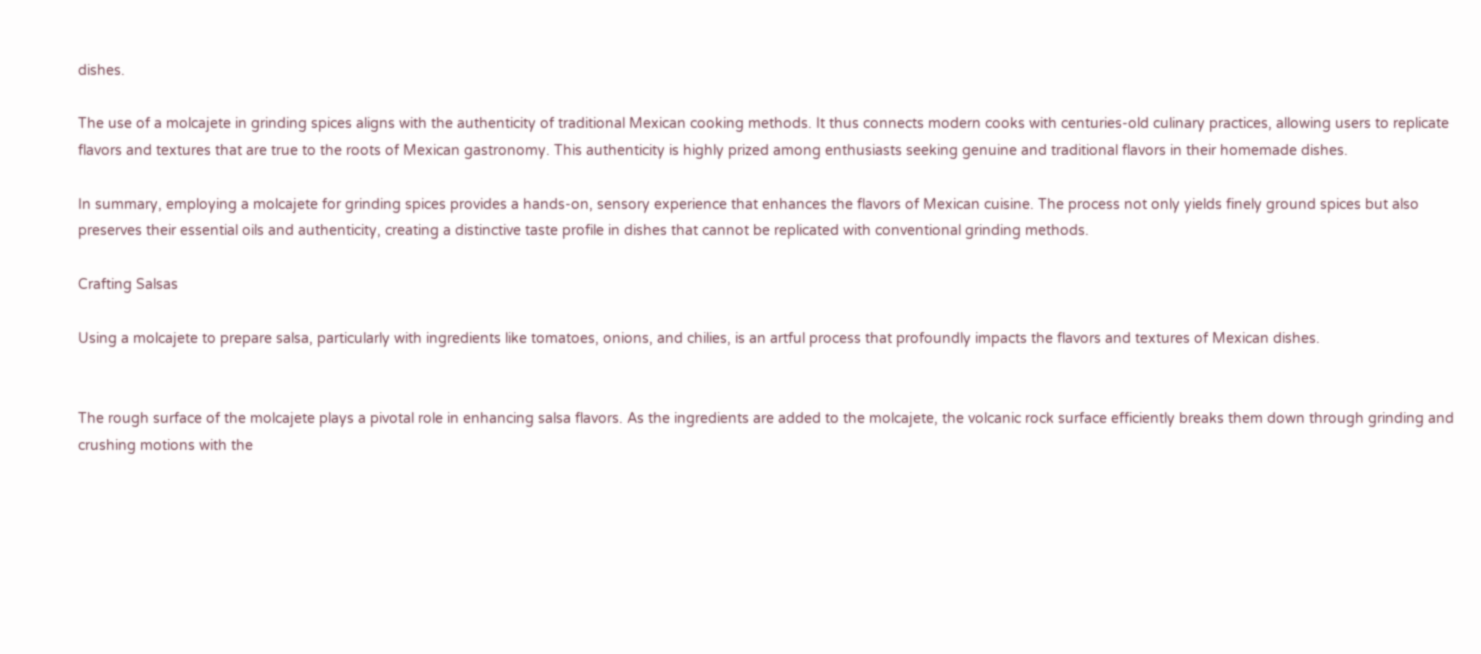dishes.

The use of a molcajete in grinding spices aligns with the authenticity of traditional Mexican cooking methods. It thus connects modern cooks with centuries-old culinary practices, allowing users to replicate flavors and textures that are true to the roots of Mexican gastronomy. This authenticity is highly prized among enthusiasts seeking genuine and traditional flavors in their homemade dishes.

In summary, employing a molcajete for grinding spices provides a hands-on, sensory experience that enhances the flavors of Mexican cuisine. The process not only yields finely ground spices but also preserves their essential oils and authenticity, creating a distinctive taste profile in dishes that cannot be replicated with conventional grinding methods.

Crafting Salsas

Using a molcajete to prepare salsa, particularly with ingredients like tomatoes, onions, and chilies, is an artful process that profoundly impacts the flavors and textures of Mexican dishes.


The rough surface of the molcajete plays a pivotal role in enhancing salsa flavors. As the ingredients are added to the molcajete, the volcanic rock surface efficiently breaks them down through grinding and crushing motions with the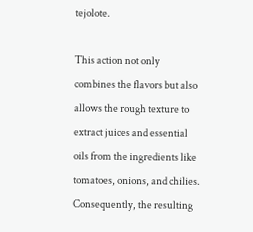tejolote.

This action not only combines the flavors but also allows the rough texture to extract juices and essential oils from the ingredients like tomatoes, onions, and chilies. Consequently, the resulting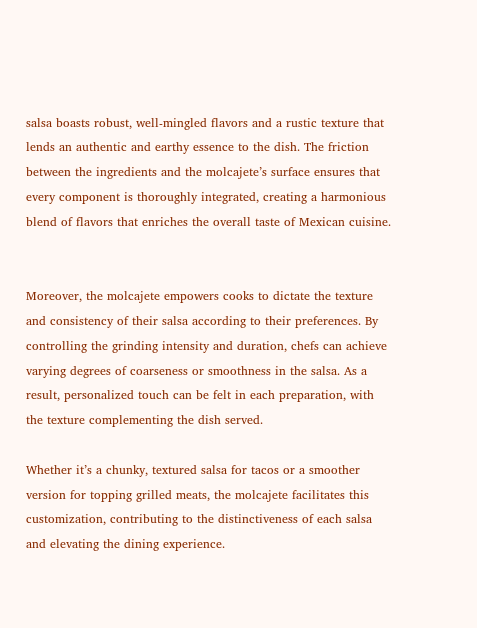salsa boasts robust, well-mingled flavors and a rustic texture that lends an authentic and earthy essence to the dish. The friction between the ingredients and the molcajete’s surface ensures that every component is thoroughly integrated, creating a harmonious blend of flavors that enriches the overall taste of Mexican cuisine.


Moreover, the molcajete empowers cooks to dictate the texture and consistency of their salsa according to their preferences. By controlling the grinding intensity and duration, chefs can achieve varying degrees of coarseness or smoothness in the salsa. As a result, personalized touch can be felt in each preparation, with the texture complementing the dish served.

Whether it’s a chunky, textured salsa for tacos or a smoother version for topping grilled meats, the molcajete facilitates this customization, contributing to the distinctiveness of each salsa and elevating the dining experience.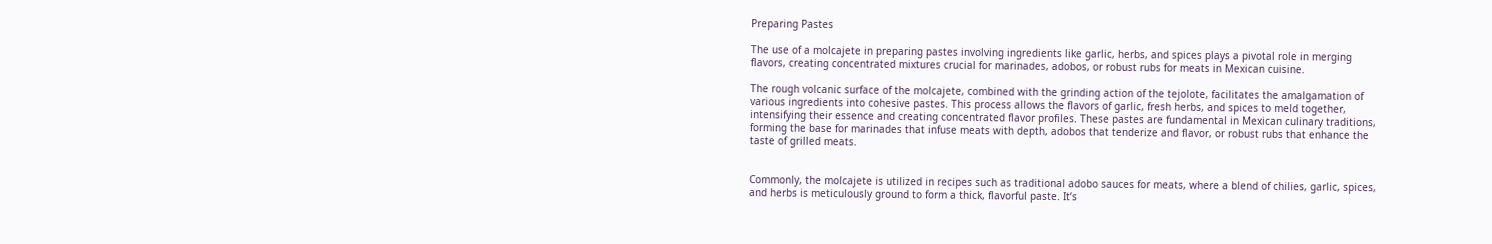Preparing Pastes

The use of a molcajete in preparing pastes involving ingredients like garlic, herbs, and spices plays a pivotal role in merging flavors, creating concentrated mixtures crucial for marinades, adobos, or robust rubs for meats in Mexican cuisine.

The rough volcanic surface of the molcajete, combined with the grinding action of the tejolote, facilitates the amalgamation of various ingredients into cohesive pastes. This process allows the flavors of garlic, fresh herbs, and spices to meld together, intensifying their essence and creating concentrated flavor profiles. These pastes are fundamental in Mexican culinary traditions, forming the base for marinades that infuse meats with depth, adobos that tenderize and flavor, or robust rubs that enhance the taste of grilled meats.


Commonly, the molcajete is utilized in recipes such as traditional adobo sauces for meats, where a blend of chilies, garlic, spices, and herbs is meticulously ground to form a thick, flavorful paste. It’s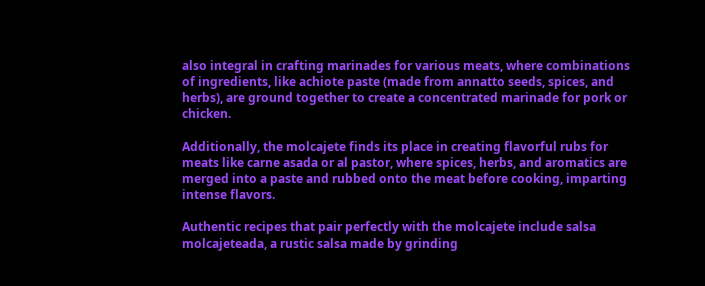also integral in crafting marinades for various meats, where combinations of ingredients, like achiote paste (made from annatto seeds, spices, and herbs), are ground together to create a concentrated marinade for pork or chicken.

Additionally, the molcajete finds its place in creating flavorful rubs for meats like carne asada or al pastor, where spices, herbs, and aromatics are merged into a paste and rubbed onto the meat before cooking, imparting intense flavors.

Authentic recipes that pair perfectly with the molcajete include salsa molcajeteada, a rustic salsa made by grinding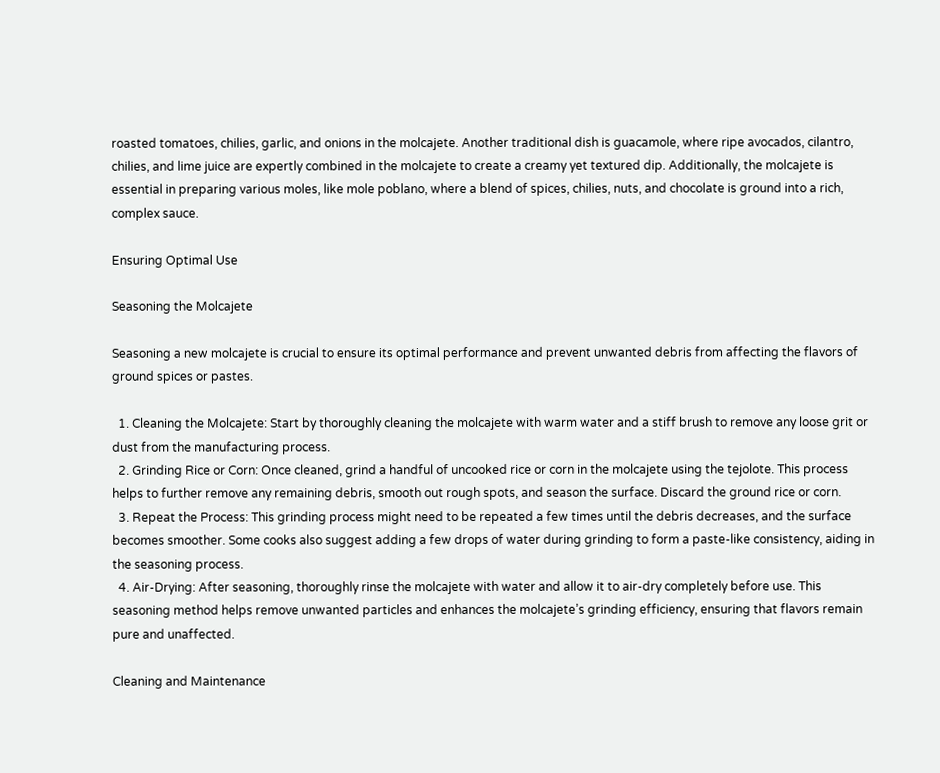roasted tomatoes, chilies, garlic, and onions in the molcajete. Another traditional dish is guacamole, where ripe avocados, cilantro, chilies, and lime juice are expertly combined in the molcajete to create a creamy yet textured dip. Additionally, the molcajete is essential in preparing various moles, like mole poblano, where a blend of spices, chilies, nuts, and chocolate is ground into a rich, complex sauce.

Ensuring Optimal Use

Seasoning the Molcajete

Seasoning a new molcajete is crucial to ensure its optimal performance and prevent unwanted debris from affecting the flavors of ground spices or pastes.

  1. Cleaning the Molcajete: Start by thoroughly cleaning the molcajete with warm water and a stiff brush to remove any loose grit or dust from the manufacturing process.
  2. Grinding Rice or Corn: Once cleaned, grind a handful of uncooked rice or corn in the molcajete using the tejolote. This process helps to further remove any remaining debris, smooth out rough spots, and season the surface. Discard the ground rice or corn.
  3. Repeat the Process: This grinding process might need to be repeated a few times until the debris decreases, and the surface becomes smoother. Some cooks also suggest adding a few drops of water during grinding to form a paste-like consistency, aiding in the seasoning process.
  4. Air-Drying: After seasoning, thoroughly rinse the molcajete with water and allow it to air-dry completely before use. This seasoning method helps remove unwanted particles and enhances the molcajete’s grinding efficiency, ensuring that flavors remain pure and unaffected.

Cleaning and Maintenance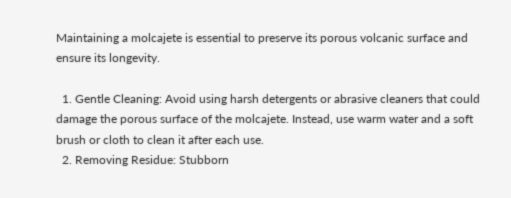Maintaining a molcajete is essential to preserve its porous volcanic surface and ensure its longevity.

  1. Gentle Cleaning: Avoid using harsh detergents or abrasive cleaners that could damage the porous surface of the molcajete. Instead, use warm water and a soft brush or cloth to clean it after each use.
  2. Removing Residue: Stubborn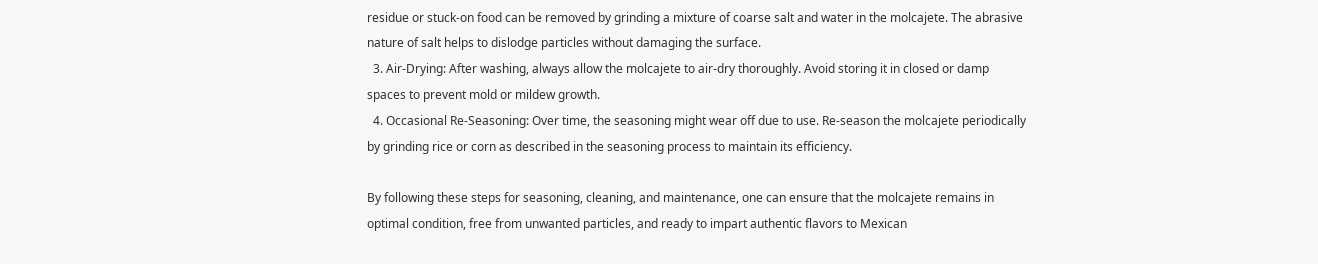residue or stuck-on food can be removed by grinding a mixture of coarse salt and water in the molcajete. The abrasive nature of salt helps to dislodge particles without damaging the surface.
  3. Air-Drying: After washing, always allow the molcajete to air-dry thoroughly. Avoid storing it in closed or damp spaces to prevent mold or mildew growth.
  4. Occasional Re-Seasoning: Over time, the seasoning might wear off due to use. Re-season the molcajete periodically by grinding rice or corn as described in the seasoning process to maintain its efficiency.

By following these steps for seasoning, cleaning, and maintenance, one can ensure that the molcajete remains in optimal condition, free from unwanted particles, and ready to impart authentic flavors to Mexican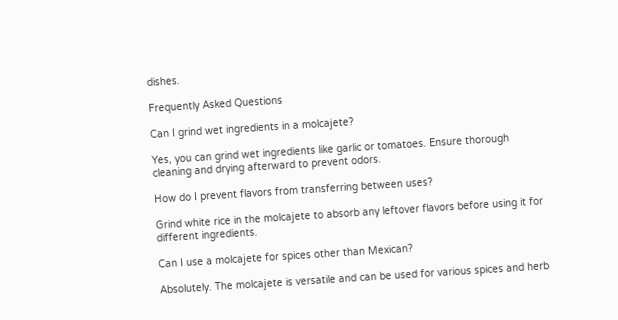dishes.

Frequently Asked Questions

Can I grind wet ingredients in a molcajete?

Yes, you can grind wet ingredients like garlic or tomatoes. Ensure thorough cleaning and drying afterward to prevent odors.

How do I prevent flavors from transferring between uses?

Grind white rice in the molcajete to absorb any leftover flavors before using it for different ingredients.

Can I use a molcajete for spices other than Mexican?

Absolutely. The molcajete is versatile and can be used for various spices and herb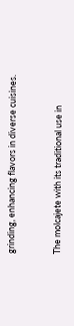grinding, enhancing flavors in diverse cuisines.


The molcajete with its traditional use in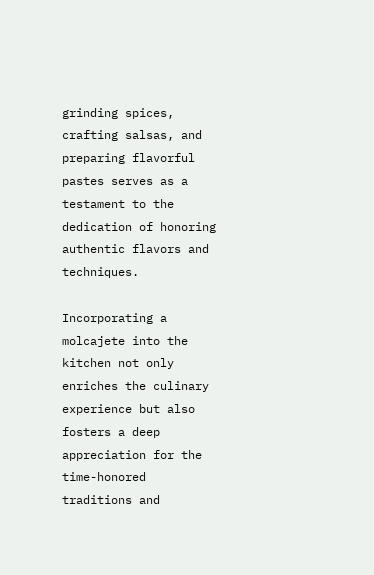grinding spices, crafting salsas, and preparing flavorful pastes serves as a testament to the dedication of honoring authentic flavors and techniques.

Incorporating a molcajete into the kitchen not only enriches the culinary experience but also fosters a deep appreciation for the time-honored traditions and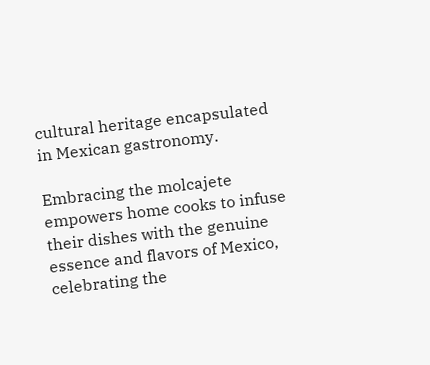cultural heritage encapsulated in Mexican gastronomy.

Embracing the molcajete empowers home cooks to infuse their dishes with the genuine essence and flavors of Mexico, celebrating the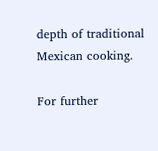depth of traditional Mexican cooking.

For further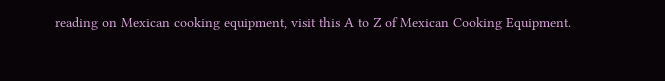reading on Mexican cooking equipment, visit this A to Z of Mexican Cooking Equipment.